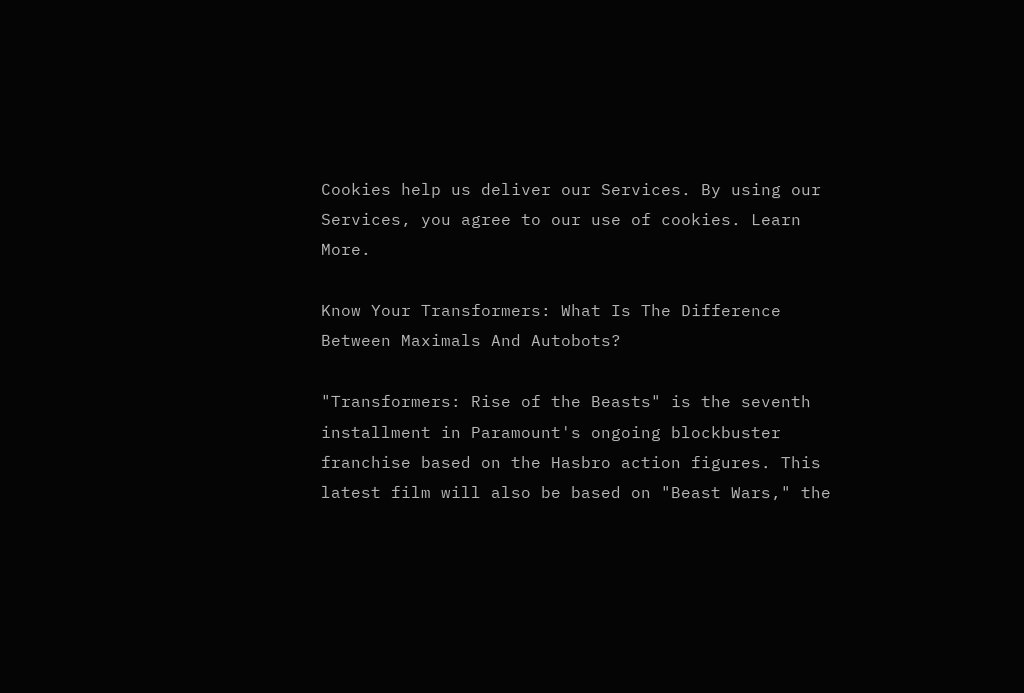Cookies help us deliver our Services. By using our Services, you agree to our use of cookies. Learn More.

Know Your Transformers: What Is The Difference Between Maximals And Autobots?

"Transformers: Rise of the Beasts" is the seventh installment in Paramount's ongoing blockbuster franchise based on the Hasbro action figures. This latest film will also be based on "Beast Wars," the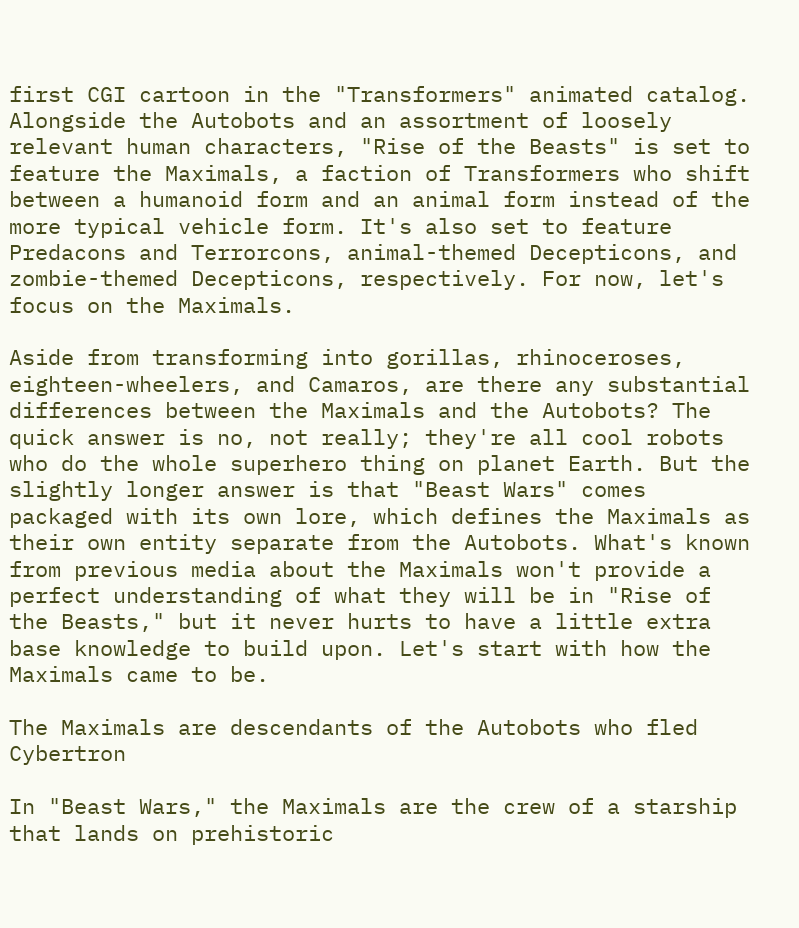first CGI cartoon in the "Transformers" animated catalog. Alongside the Autobots and an assortment of loosely relevant human characters, "Rise of the Beasts" is set to feature the Maximals, a faction of Transformers who shift between a humanoid form and an animal form instead of the more typical vehicle form. It's also set to feature Predacons and Terrorcons, animal-themed Decepticons, and zombie-themed Decepticons, respectively. For now, let's focus on the Maximals.

Aside from transforming into gorillas, rhinoceroses, eighteen-wheelers, and Camaros, are there any substantial differences between the Maximals and the Autobots? The quick answer is no, not really; they're all cool robots who do the whole superhero thing on planet Earth. But the slightly longer answer is that "Beast Wars" comes packaged with its own lore, which defines the Maximals as their own entity separate from the Autobots. What's known from previous media about the Maximals won't provide a perfect understanding of what they will be in "Rise of the Beasts," but it never hurts to have a little extra base knowledge to build upon. Let's start with how the Maximals came to be.

The Maximals are descendants of the Autobots who fled Cybertron

In "Beast Wars," the Maximals are the crew of a starship that lands on prehistoric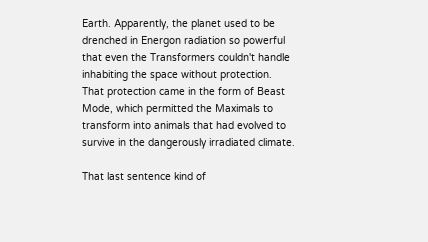Earth. Apparently, the planet used to be drenched in Energon radiation so powerful that even the Transformers couldn't handle inhabiting the space without protection. That protection came in the form of Beast Mode, which permitted the Maximals to transform into animals that had evolved to survive in the dangerously irradiated climate.

That last sentence kind of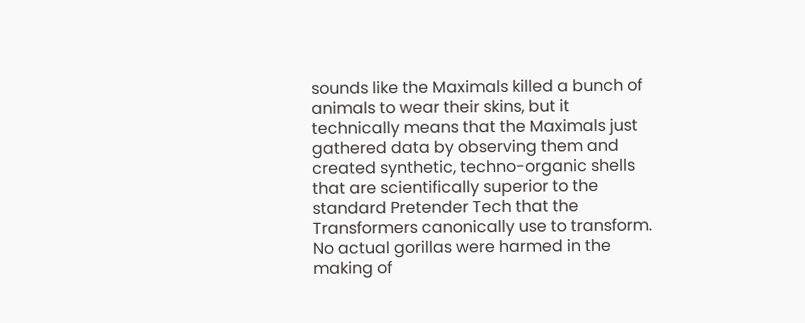sounds like the Maximals killed a bunch of animals to wear their skins, but it technically means that the Maximals just gathered data by observing them and created synthetic, techno-organic shells that are scientifically superior to the standard Pretender Tech that the Transformers canonically use to transform. No actual gorillas were harmed in the making of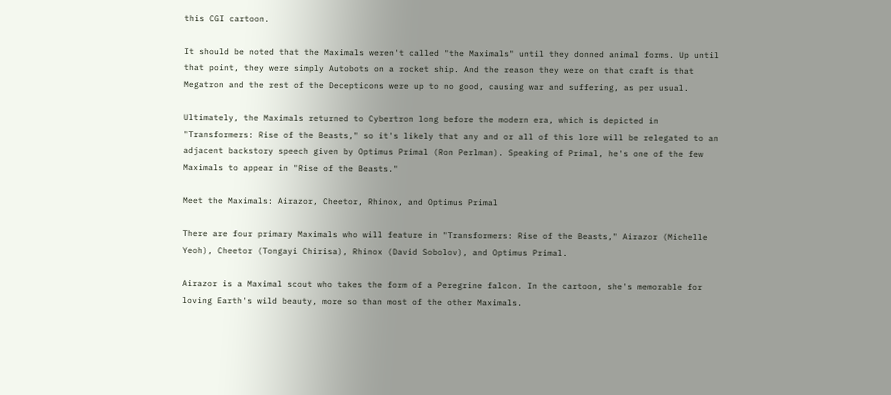this CGI cartoon.

It should be noted that the Maximals weren't called "the Maximals" until they donned animal forms. Up until that point, they were simply Autobots on a rocket ship. And the reason they were on that craft is that Megatron and the rest of the Decepticons were up to no good, causing war and suffering, as per usual.

Ultimately, the Maximals returned to Cybertron long before the modern era, which is depicted in "Transformers: Rise of the Beasts," so it's likely that any and or all of this lore will be relegated to an adjacent backstory speech given by Optimus Primal (Ron Perlman). Speaking of Primal, he's one of the few Maximals to appear in "Rise of the Beasts."

Meet the Maximals: Airazor, Cheetor, Rhinox, and Optimus Primal

There are four primary Maximals who will feature in "Transformers: Rise of the Beasts," Airazor (Michelle Yeoh), Cheetor (Tongayi Chirisa), Rhinox (David Sobolov), and Optimus Primal.

Airazor is a Maximal scout who takes the form of a Peregrine falcon. In the cartoon, she's memorable for loving Earth's wild beauty, more so than most of the other Maximals.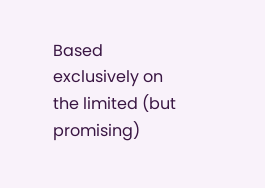Based exclusively on the limited (but promising)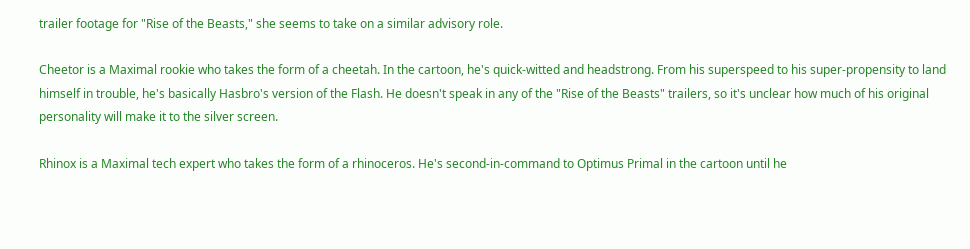trailer footage for "Rise of the Beasts," she seems to take on a similar advisory role.

Cheetor is a Maximal rookie who takes the form of a cheetah. In the cartoon, he's quick-witted and headstrong. From his superspeed to his super-propensity to land himself in trouble, he's basically Hasbro's version of the Flash. He doesn't speak in any of the "Rise of the Beasts" trailers, so it's unclear how much of his original personality will make it to the silver screen.

Rhinox is a Maximal tech expert who takes the form of a rhinoceros. He's second-in-command to Optimus Primal in the cartoon until he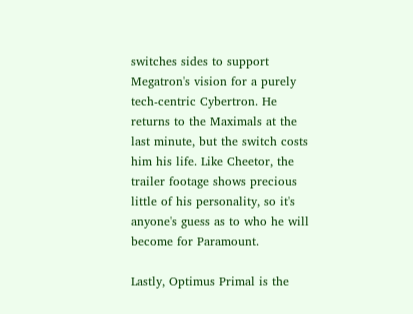switches sides to support Megatron's vision for a purely tech-centric Cybertron. He returns to the Maximals at the last minute, but the switch costs him his life. Like Cheetor, the trailer footage shows precious little of his personality, so it's anyone's guess as to who he will become for Paramount.

Lastly, Optimus Primal is the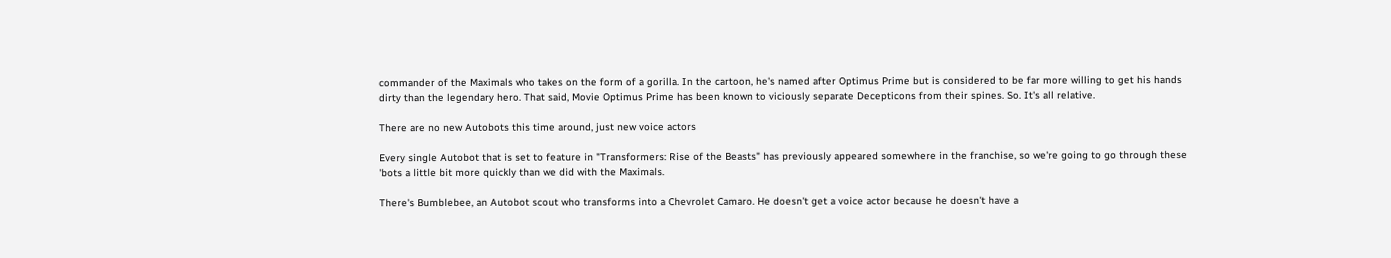commander of the Maximals who takes on the form of a gorilla. In the cartoon, he's named after Optimus Prime but is considered to be far more willing to get his hands dirty than the legendary hero. That said, Movie Optimus Prime has been known to viciously separate Decepticons from their spines. So. It's all relative.

There are no new Autobots this time around, just new voice actors

Every single Autobot that is set to feature in "Transformers: Rise of the Beasts" has previously appeared somewhere in the franchise, so we're going to go through these 'bots a little bit more quickly than we did with the Maximals.

There's Bumblebee, an Autobot scout who transforms into a Chevrolet Camaro. He doesn't get a voice actor because he doesn't have a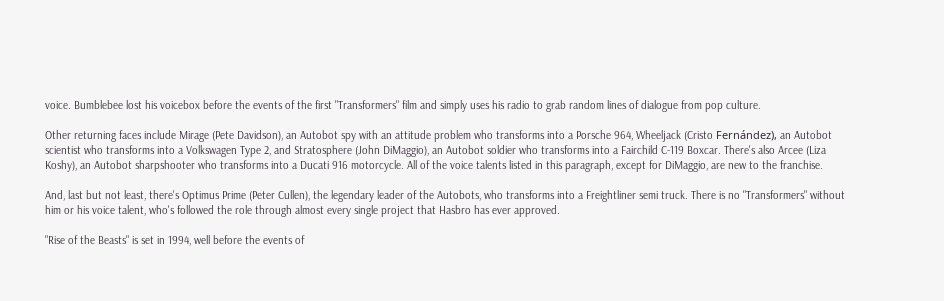voice. Bumblebee lost his voicebox before the events of the first "Transformers" film and simply uses his radio to grab random lines of dialogue from pop culture.

Other returning faces include Mirage (Pete Davidson), an Autobot spy with an attitude problem who transforms into a Porsche 964, Wheeljack (Cristo Fernández), an Autobot scientist who transforms into a Volkswagen Type 2, and Stratosphere (John DiMaggio), an Autobot soldier who transforms into a Fairchild C-119 Boxcar. There's also Arcee (Liza Koshy), an Autobot sharpshooter who transforms into a Ducati 916 motorcycle. All of the voice talents listed in this paragraph, except for DiMaggio, are new to the franchise.

And, last but not least, there's Optimus Prime (Peter Cullen), the legendary leader of the Autobots, who transforms into a Freightliner semi truck. There is no "Transformers" without him or his voice talent, who's followed the role through almost every single project that Hasbro has ever approved.

"Rise of the Beasts" is set in 1994, well before the events of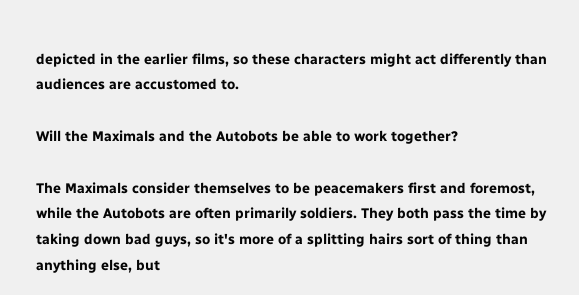depicted in the earlier films, so these characters might act differently than audiences are accustomed to.

Will the Maximals and the Autobots be able to work together?

The Maximals consider themselves to be peacemakers first and foremost, while the Autobots are often primarily soldiers. They both pass the time by taking down bad guys, so it's more of a splitting hairs sort of thing than anything else, but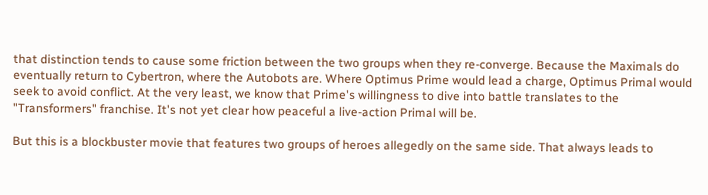that distinction tends to cause some friction between the two groups when they re-converge. Because the Maximals do eventually return to Cybertron, where the Autobots are. Where Optimus Prime would lead a charge, Optimus Primal would seek to avoid conflict. At the very least, we know that Prime's willingness to dive into battle translates to the "Transformers" franchise. It's not yet clear how peaceful a live-action Primal will be.

But this is a blockbuster movie that features two groups of heroes allegedly on the same side. That always leads to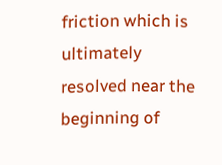friction which is ultimately resolved near the beginning of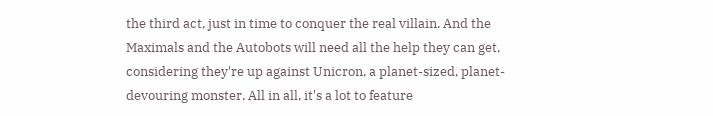the third act, just in time to conquer the real villain. And the Maximals and the Autobots will need all the help they can get, considering they're up against Unicron, a planet-sized, planet-devouring monster. All in all, it's a lot to feature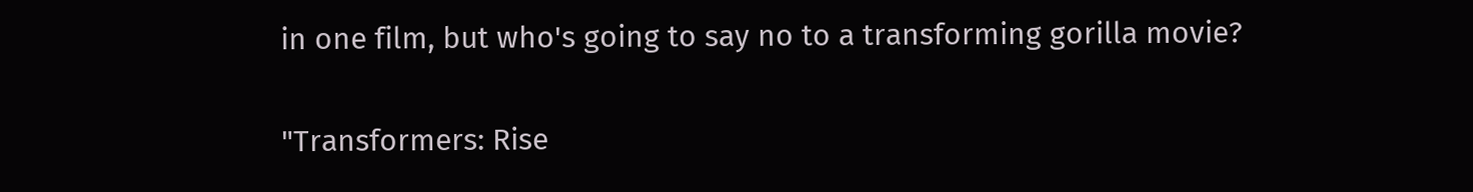in one film, but who's going to say no to a transforming gorilla movie?

"Transformers: Rise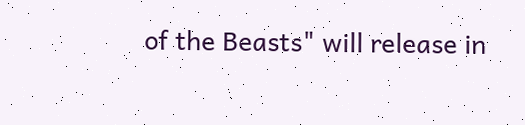of the Beasts" will release in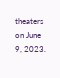theaters on June 9, 2023.